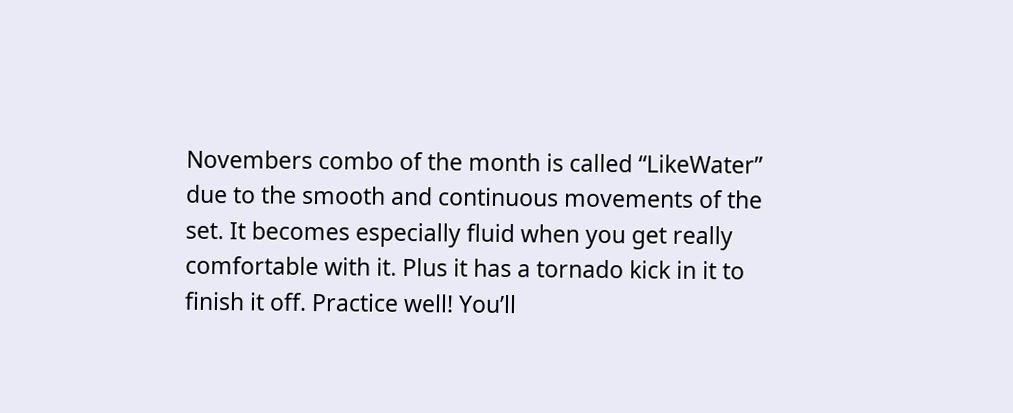Novembers combo of the month is called “LikeWater” due to the smooth and continuous movements of the set. It becomes especially fluid when you get really comfortable with it. Plus it has a tornado kick in it to finish it off. Practice well! You’ll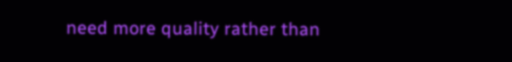need more quality rather than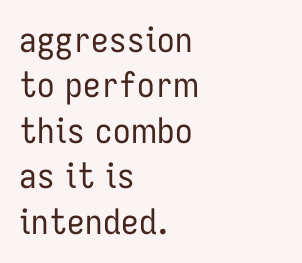aggression to perform this combo as it is intended.